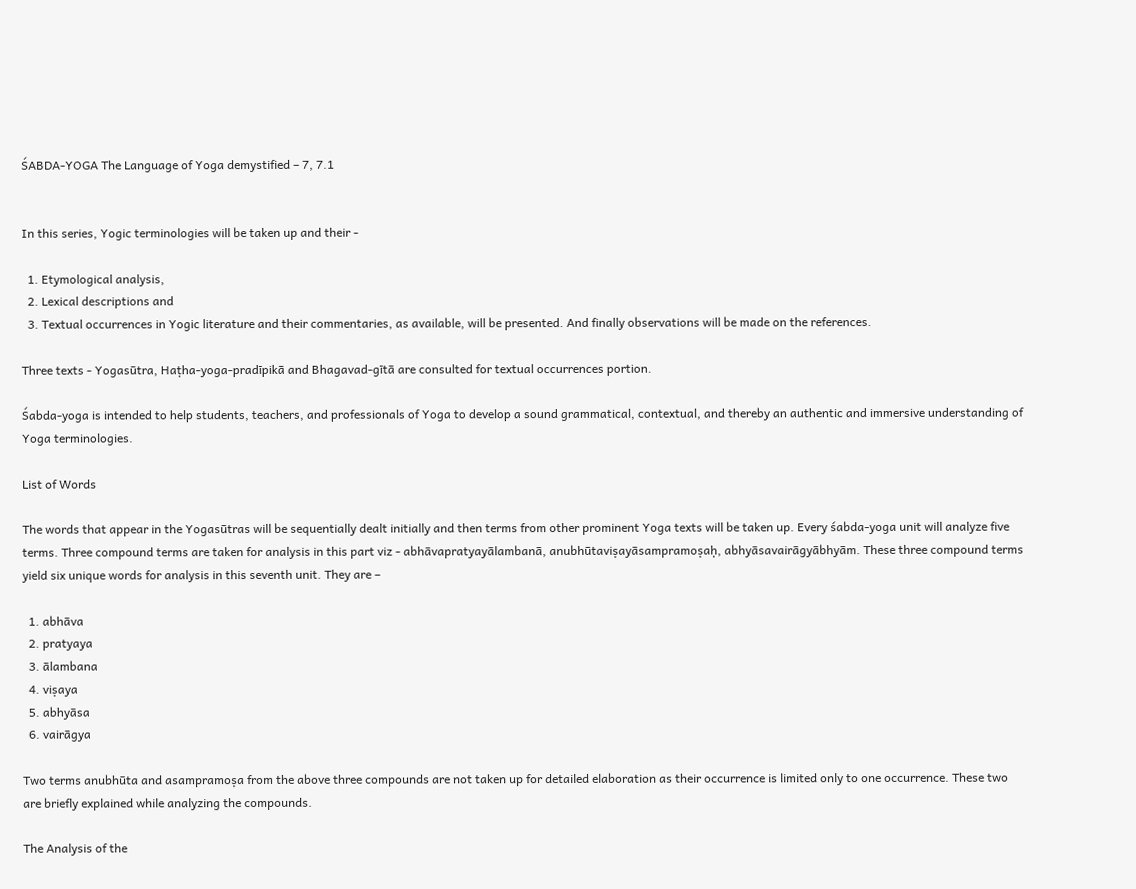ŚABDA-YOGA The Language of Yoga demystified – 7, 7.1


In this series, Yogic terminologies will be taken up and their -

  1. Etymological analysis,
  2. Lexical descriptions and
  3. Textual occurrences in Yogic literature and their commentaries, as available, will be presented. And finally observations will be made on the references.

Three texts - Yogasūtra, Haṭha-yoga-pradīpikā and Bhagavad-gītā are consulted for textual occurrences portion.

Śabda-yoga is intended to help students, teachers, and professionals of Yoga to develop a sound grammatical, contextual, and thereby an authentic and immersive understanding of Yoga terminologies.

List of Words

The words that appear in the Yogasūtras will be sequentially dealt initially and then terms from other prominent Yoga texts will be taken up. Every śabda-yoga unit will analyze five terms. Three compound terms are taken for analysis in this part viz - abhāvapratyayālambanā, anubhūtaviṣayāsampramoṣaḥ, abhyāsavairāgyābhyām. These three compound terms yield six unique words for analysis in this seventh unit. They are –

  1. abhāva
  2. pratyaya
  3. ālambana
  4. viṣaya
  5. abhyāsa
  6. vairāgya

Two terms anubhūta and asampramoṣa from the above three compounds are not taken up for detailed elaboration as their occurrence is limited only to one occurrence. These two  are briefly explained while analyzing the compounds.

The Analysis of the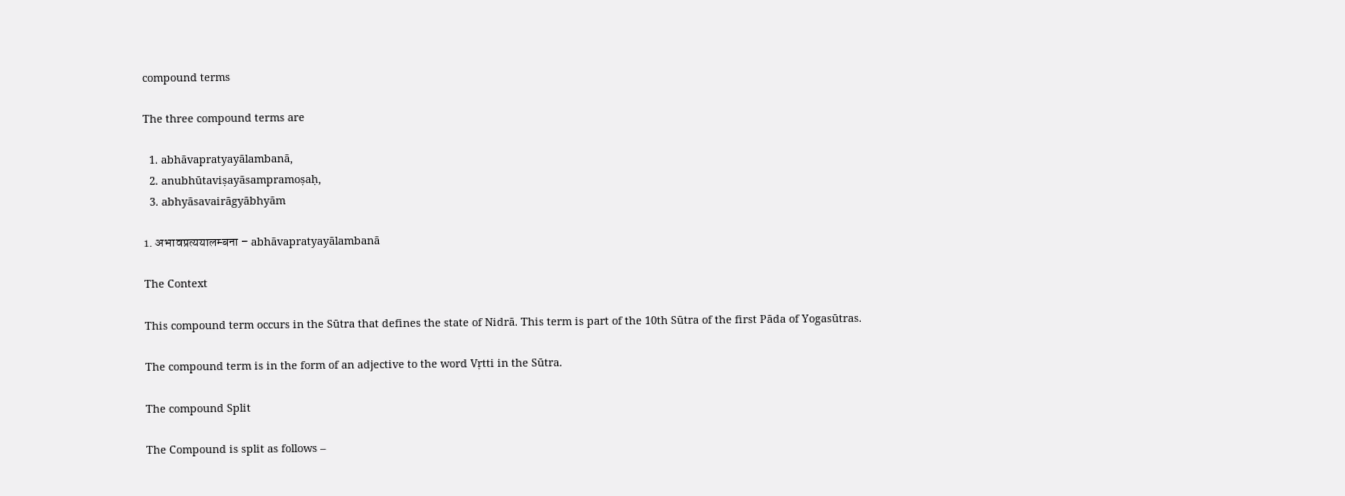compound terms

The three compound terms are

  1. abhāvapratyayālambanā,
  2. anubhūtaviṣayāsampramoṣaḥ,
  3. abhyāsavairāgyābhyām

1. अभावप्रत्ययालम्बना – abhāvapratyayālambanā

The Context

This compound term occurs in the Sūtra that defines the state of Nidrā. This term is part of the 10th Sūtra of the first Pāda of Yogasūtras.

The compound term is in the form of an adjective to the word Vṛtti in the Sūtra.

The compound Split

The Compound is split as follows –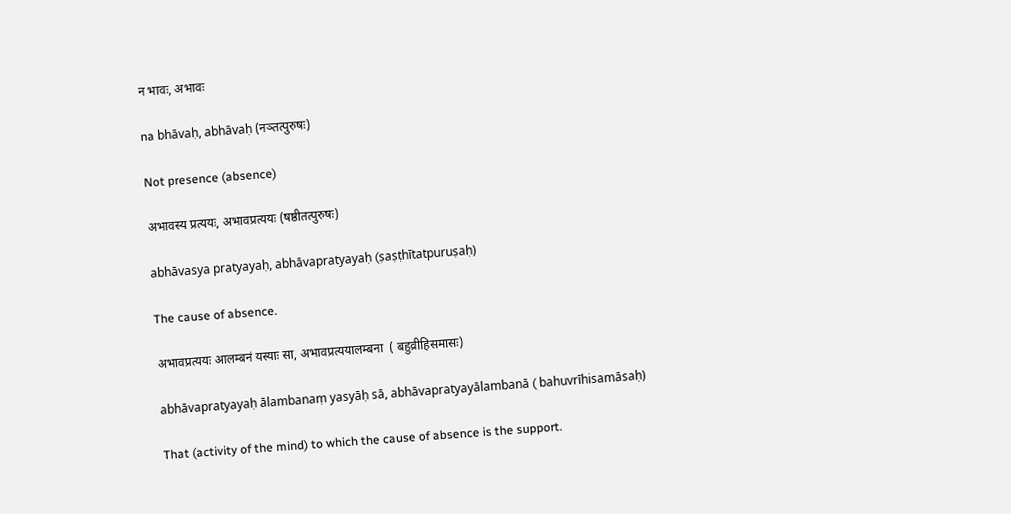न भावः, अभावः

na bhāvaḥ, abhāvaḥ (नञ्तत्पुरुषः)

Not presence (absence)

अभावस्य प्रत्ययः, अभावप्रत्ययः (षष्ठीतत्पुरुषः)

abhāvasya pratyayaḥ, abhāvapratyayaḥ (ṣaṣṭhītatpuruṣaḥ)

The cause of absence.

अभावप्रत्ययः आलम्बनं यस्याः सा, अभावप्रत्ययालम्बना  ( बहुव्रीहिसमासः)

abhāvapratyayaḥ ālambanaṃ yasyāḥ sā, abhāvapratyayālambanā ( bahuvrīhisamāsaḥ)

That (activity of the mind) to which the cause of absence is the support.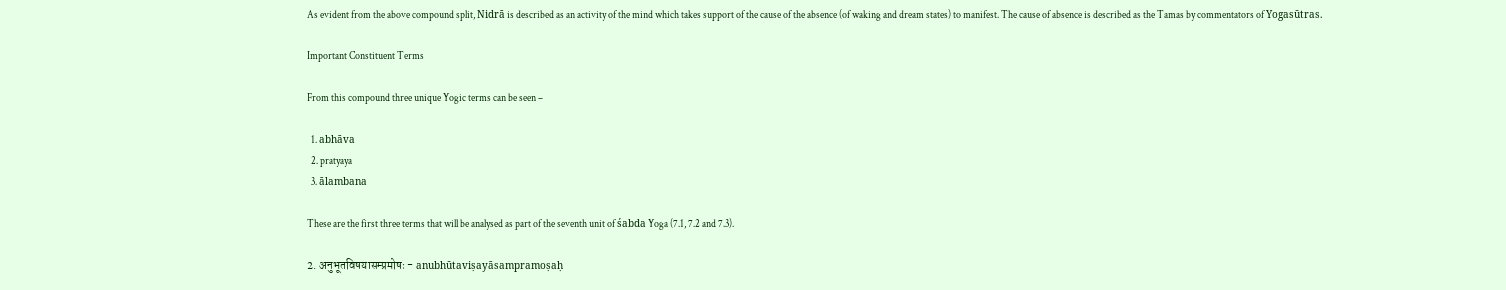As evident from the above compound split, Nidrā is described as an activity of the mind which takes support of the cause of the absence (of waking and dream states) to manifest. The cause of absence is described as the Tamas by commentators of Yogasūtras.

Important Constituent Terms

From this compound three unique Yogic terms can be seen –

  1. abhāva
  2. pratyaya
  3. ālambana

These are the first three terms that will be analysed as part of the seventh unit of śabda Yoga (7.1, 7.2 and 7.3).

2. अनुभूतविषयासम्प्रमोषः - anubhūtaviṣayāsampramoṣaḥ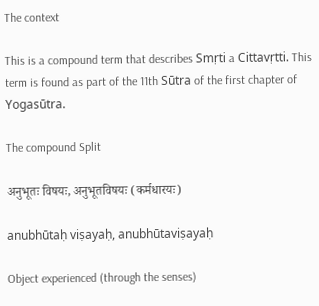The context

This is a compound term that describes Smṛti a Cittavṛtti. This term is found as part of the 11th Sūtra of the first chapter of Yogasūtra.

The compound Split

अनुभूतः विषयः, अनुभूतविषयः (कर्मधारयः)

anubhūtaḥ viṣayaḥ, anubhūtaviṣayaḥ

Object experienced (through the senses)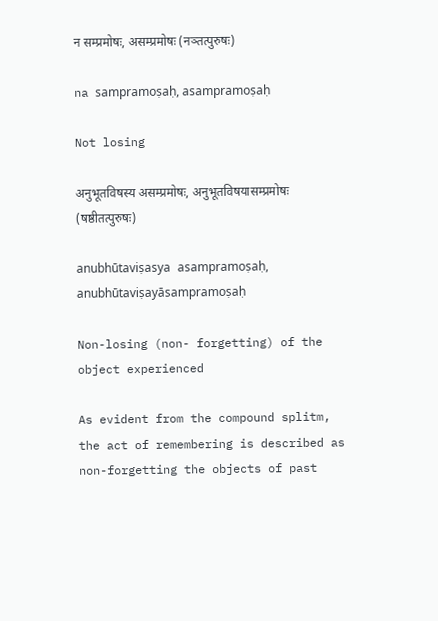न सम्प्रमोषः, असम्प्रमोषः (नञ्तत्पुरुषः)

na sampramoṣaḥ, asampramoṣaḥ

Not losing

अनुभूतविषस्य असम्प्रमोषः, अनुभूतविषयासम्प्रमोषः (षष्ठीतत्पुरुषः)

anubhūtaviṣasya asampramoṣaḥ, anubhūtaviṣayāsampramoṣaḥ

Non-losing (non- forgetting) of the object experienced

As evident from the compound splitm, the act of remembering is described as non-forgetting the objects of past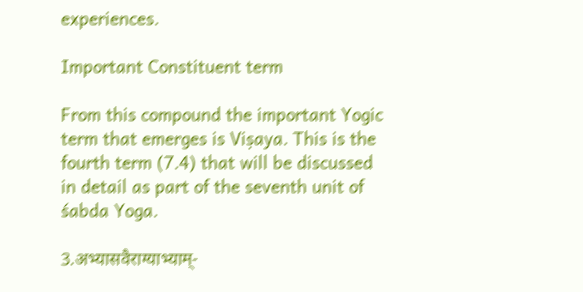experiences.

Important Constituent term

From this compound the important Yogic term that emerges is Viṣaya. This is the fourth term (7.4) that will be discussed in detail as part of the seventh unit of śabda Yoga.

3.अभ्यासवैराग्याभ्याम्-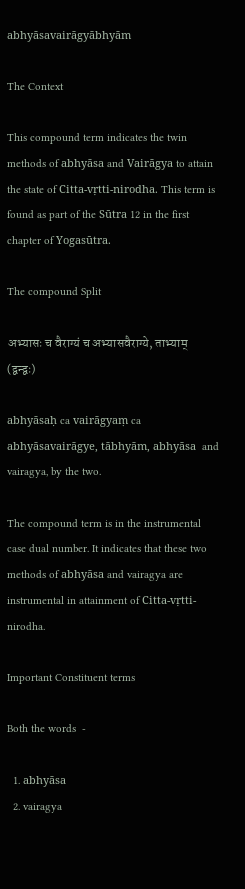abhyāsavairāgyābhyām

The Context

This compound term indicates the twin methods of abhyāsa and Vairāgya to attain the state of Citta-vṛtti-nirodha. This term is found as part of the Sūtra 12 in the first chapter of Yogasūtra.

The compound Split

अभ्यासः च वैराग्यं च अभ्यासवैराग्ये, ताभ्याम्  (द्वन्द्वः)

abhyāsaḥ ca vairāgyaṃ ca abhyāsavairāgye, tābhyām, abhyāsa  and  vairagya, by the two.

The compound term is in the instrumental case dual number. It indicates that these two methods of abhyāsa and vairagya are instrumental in attainment of Citta-vṛtti-nirodha.

Important Constituent terms

Both the words  -

  1. abhyāsa
  2. vairagya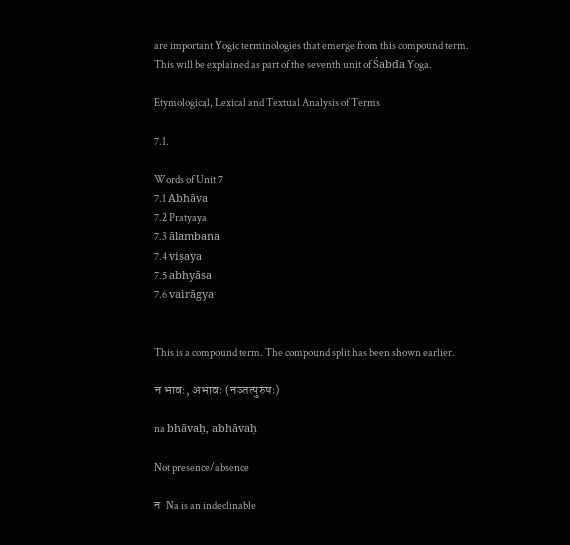are important Yogic terminologies that emerge from this compound term. This will be explained as part of the seventh unit of Śabda Yoga.

Etymological, Lexical and Textual Analysis of Terms

7.1.

Words of Unit 7
7.1 Abhāva
7.2 Pratyaya
7.3 ālambana
7.4 viṣaya
7.5 abhyāsa
7.6 vairāgya


This is a compound term. The compound split has been shown earlier.

न भावः, अभावः (नञ्तत्पुरुषः)

na bhāvaḥ, abhāvaḥ

Not presence/absence

न  Na is an indeclinable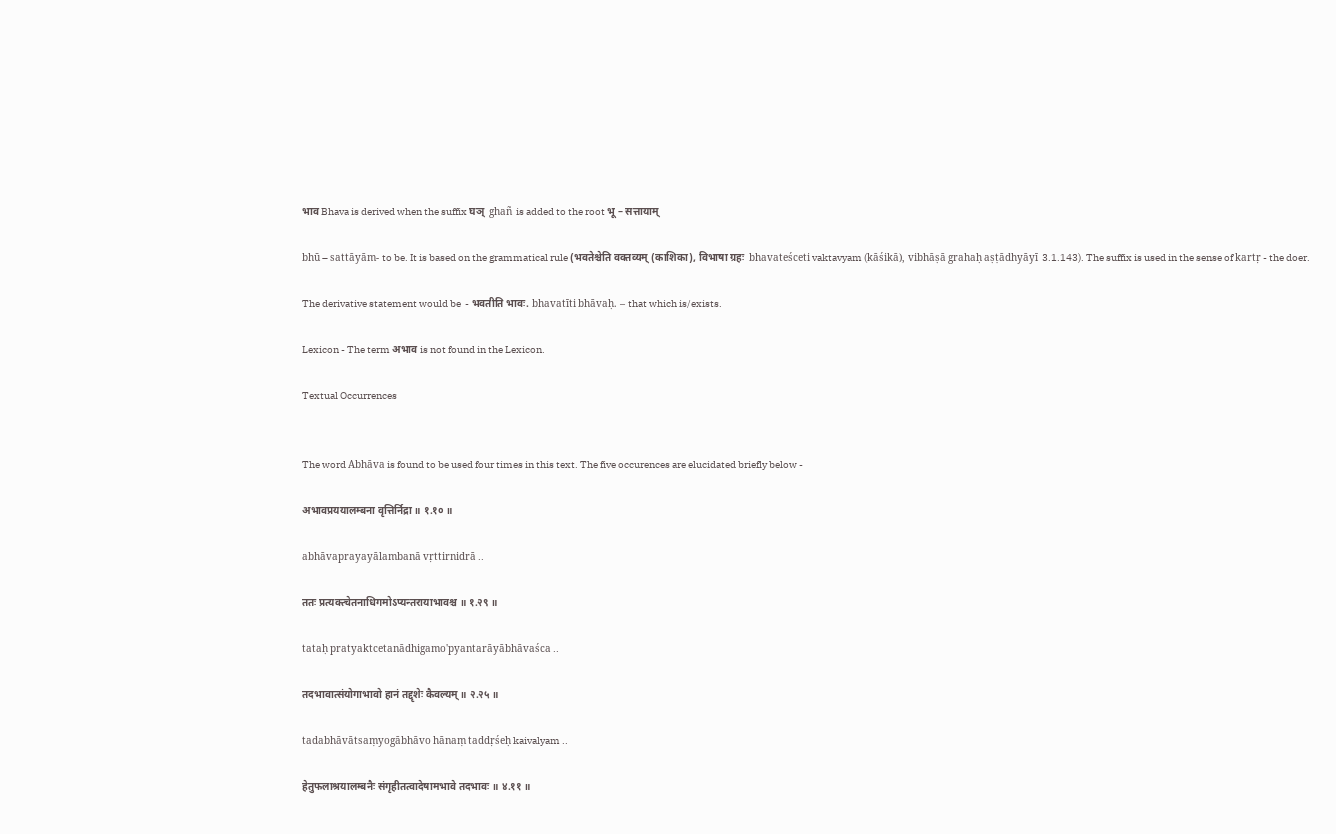भाव Bhava is derived when the suffix घञ्  ghañ  is added to the root भू – सत्तायाम्

bhū – sattāyām- to be. It is based on the grammatical rule (भवतेश्चेति वक्तव्यम् (काशिका), विभाषा ग्रहः  bhavateśceti vaktavyam (kāśikā), vibhāṣā grahaḥ aṣṭādhyāyī  3.1.143). The suffix is used in the sense of kartṛ - the doer.

The derivative statement would be  - भवतीति भावः. bhavatīti bhāvaḥ. – that which is/exists.

Lexicon - The term अभाव is not found in the Lexicon.

Textual Occurrences


The word Abhāva is found to be used four times in this text. The five occurences are elucidated briefly below -

अभावप्रययालम्बना वृत्तिर्निद्रा ॥ १.१० ॥

abhāvaprayayālambanā vṛttirnidrā ..

ततः प्रत्यक्त्चेतनाधिगमोऽप्यन्तरायाभावश्च ॥ १.२९ ॥

tataḥ pratyaktcetanādhigamo'pyantarāyābhāvaśca ..

तदभावात्संयोगाभावो हानं तद्दृशेः कैवल्यम् ॥ २.२५ ॥

tadabhāvātsaṃyogābhāvo hānaṃ taddṛśeḥ kaivalyam ..

हेतुफलाश्रयालम्बनैः संगृहीतत्वादेषामभावे तदभावः ॥ ४.११ ॥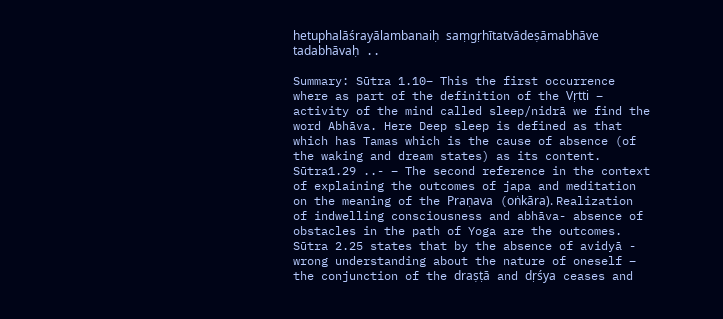hetuphalāśrayālambanaiḥ saṃgṛhītatvādeṣāmabhāve tadabhāvaḥ ..

Summary: Sūtra 1.10– This the first occurrence where as part of the definition of the Vṛtti – activity of the mind called sleep/nidrā we find the word Abhāva. Here Deep sleep is defined as that which has Tamas which is the cause of absence (of the waking and dream states) as its content. Sūtra1.29 ..- – The second reference in the context of explaining the outcomes of japa and meditation on the meaning of the Praṇava (oṅkāra). Realization of indwelling consciousness and abhāva- absence of obstacles in the path of Yoga are the outcomes. Sūtra 2.25 states that by the absence of avidyā - wrong understanding about the nature of oneself – the conjunction of the draṣṭā and dṛśya ceases and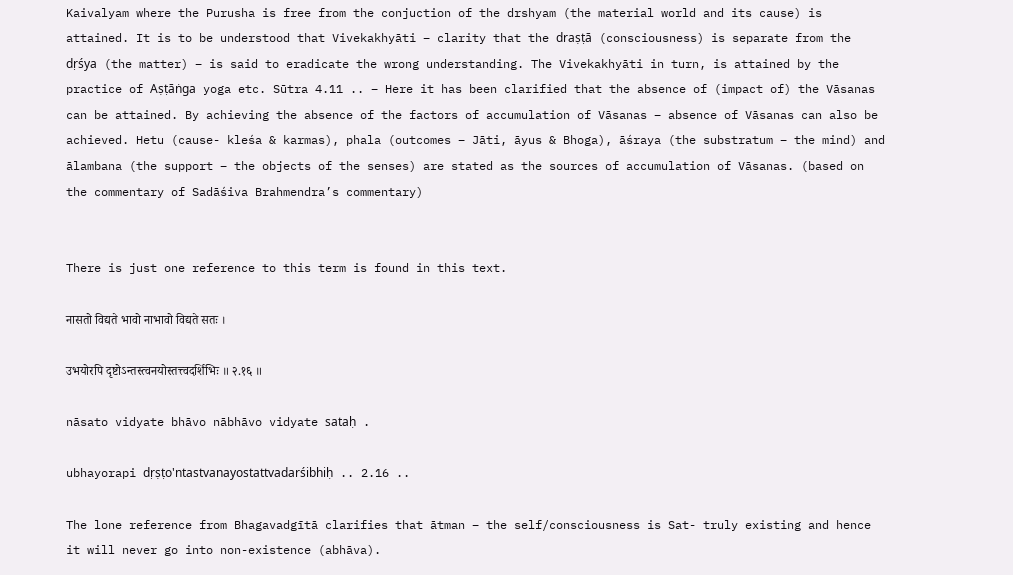Kaivalyam where the Purusha is free from the conjuction of the drshyam (the material world and its cause) is attained. It is to be understood that Vivekakhyāti – clarity that the draṣṭā (consciousness) is separate from the dṛśya (the matter) – is said to eradicate the wrong understanding. The Vivekakhyāti in turn, is attained by the practice of Aṣṭāṅga yoga etc. Sūtra 4.11 .. – Here it has been clarified that the absence of (impact of) the Vāsanas can be attained. By achieving the absence of the factors of accumulation of Vāsanas – absence of Vāsanas can also be achieved. Hetu (cause- kleśa & karmas), phala (outcomes – Jāti, āyus & Bhoga), āśraya (the substratum – the mind) and ālambana (the support – the objects of the senses) are stated as the sources of accumulation of Vāsanas. (based on the commentary of Sadāśiva Brahmendra’s commentary)


There is just one reference to this term is found in this text.

नासतो विद्यते भावो नाभावो विद्यते सतः ।

उभयोरपि दृष्टोऽन्तस्त्वनयोस्तत्त्वदर्शिभिः ॥ २.१६ ॥

nāsato vidyate bhāvo nābhāvo vidyate sataḥ .

ubhayorapi dṛṣṭo'ntastvanayostattvadarśibhiḥ .. 2.16 ..

The lone reference from Bhagavadgītā clarifies that ātman – the self/consciousness is Sat- truly existing and hence it will never go into non-existence (abhāva).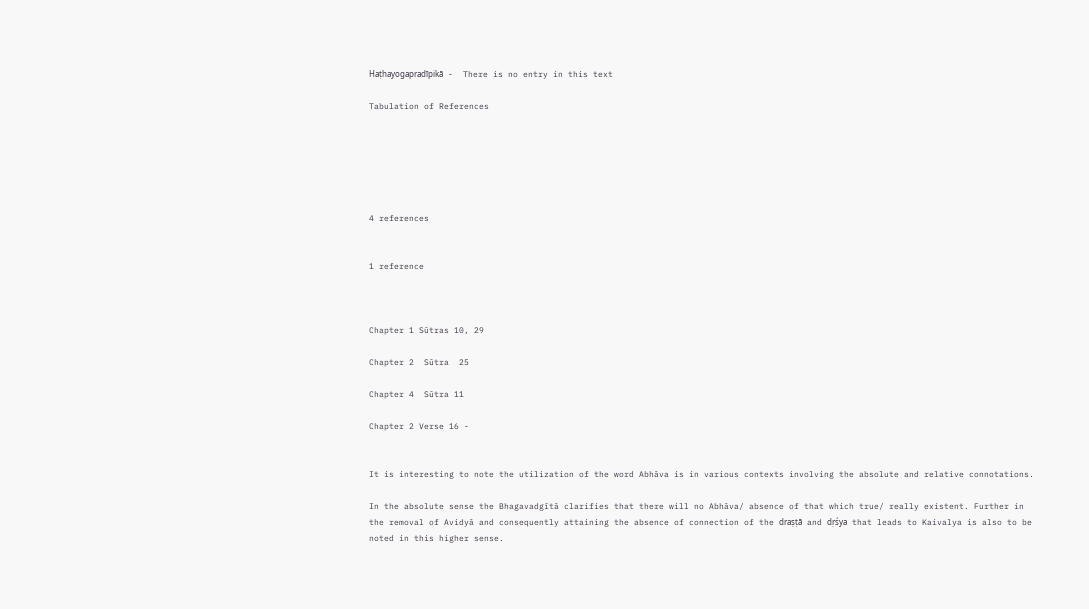Haṭhayogapradīpikā -  There is no entry in this text

Tabulation of References






4 references


1 reference



Chapter 1 Sūtras 10, 29

Chapter 2  Sūtra  25

Chapter 4  Sūtra 11

Chapter 2 Verse 16 -


It is interesting to note the utilization of the word Abhāva is in various contexts involving the absolute and relative connotations.

In the absolute sense the Bhagavadgītā clarifies that there will no Abhāva/ absence of that which true/ really existent. Further in the removal of Avidyā and consequently attaining the absence of connection of the draṣṭā and dṛśya that leads to Kaivalya is also to be noted in this higher sense.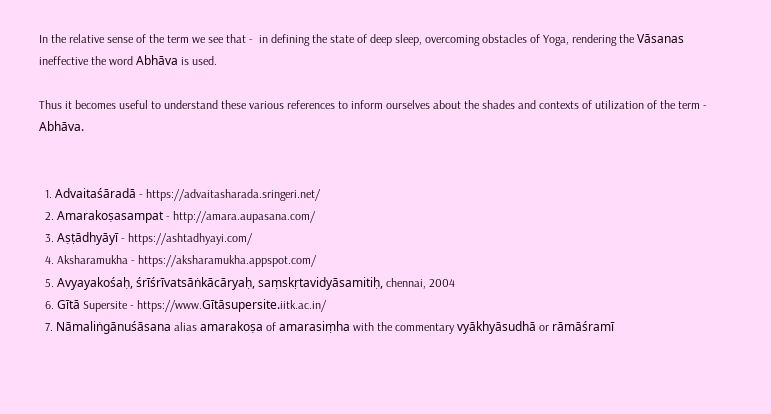In the relative sense of the term we see that -  in defining the state of deep sleep, overcoming obstacles of Yoga, rendering the Vāsanas ineffective the word Abhāva is used.

Thus it becomes useful to understand these various references to inform ourselves about the shades and contexts of utilization of the term - Abhāva.


  1. Advaitaśāradā - https://advaitasharada.sringeri.net/
  2. Amarakoṣasampat - http://amara.aupasana.com/
  3. Aṣṭādhyāyī - https://ashtadhyayi.com/
  4. Aksharamukha - https://aksharamukha.appspot.com/
  5. Avyayakośaḥ, śrīśrīvatsāṅkācāryaḥ, saṃskṛtavidyāsamitiḥ, chennai, 2004
  6. Gītā Supersite - https://www.Gītāsupersite.iitk.ac.in/
  7. Nāmaliṅgānuśāsana alias amarakoṣa of amarasiṃha with the commentary vyākhyāsudhā or rāmāśramī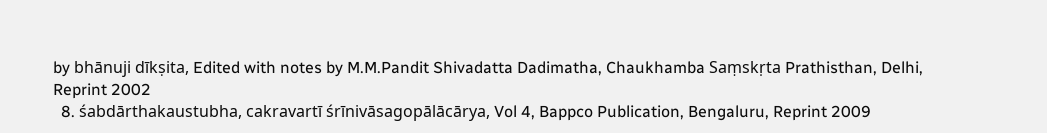by bhānuji dīkṣita, Edited with notes by M.M.Pandit Shivadatta Dadimatha, Chaukhamba Saṃskṛta Prathisthan, Delhi, Reprint 2002
  8. śabdārthakaustubha, cakravartī śrīnivāsagopālācārya, Vol 4, Bappco Publication, Bengaluru, Reprint 2009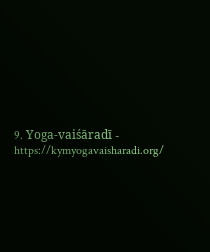9. Yoga-vaiśāradī - https://kymyogavaisharadi.org/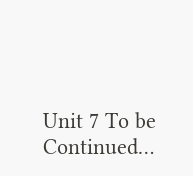Unit 7 To be Continued…